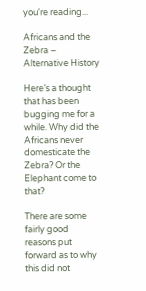you're reading...

Africans and the Zebra – Alternative History

Here’s a thought that has been bugging me for a while. Why did the Africans never domesticate the Zebra? Or the Elephant come to that?

There are some fairly good reasons put forward as to why this did not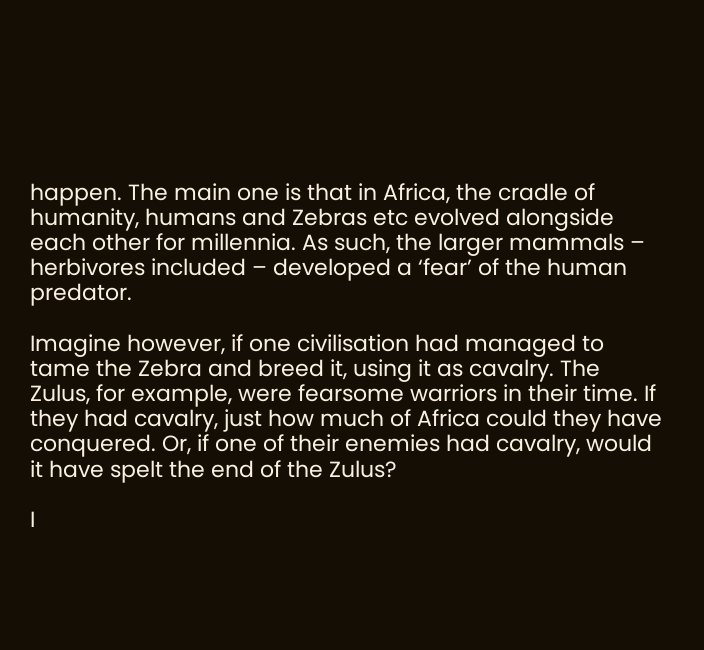happen. The main one is that in Africa, the cradle of humanity, humans and Zebras etc evolved alongside each other for millennia. As such, the larger mammals –  herbivores included – developed a ‘fear’ of the human predator.

Imagine however, if one civilisation had managed to tame the Zebra and breed it, using it as cavalry. The Zulus, for example, were fearsome warriors in their time. If they had cavalry, just how much of Africa could they have conquered. Or, if one of their enemies had cavalry, would it have spelt the end of the Zulus?

I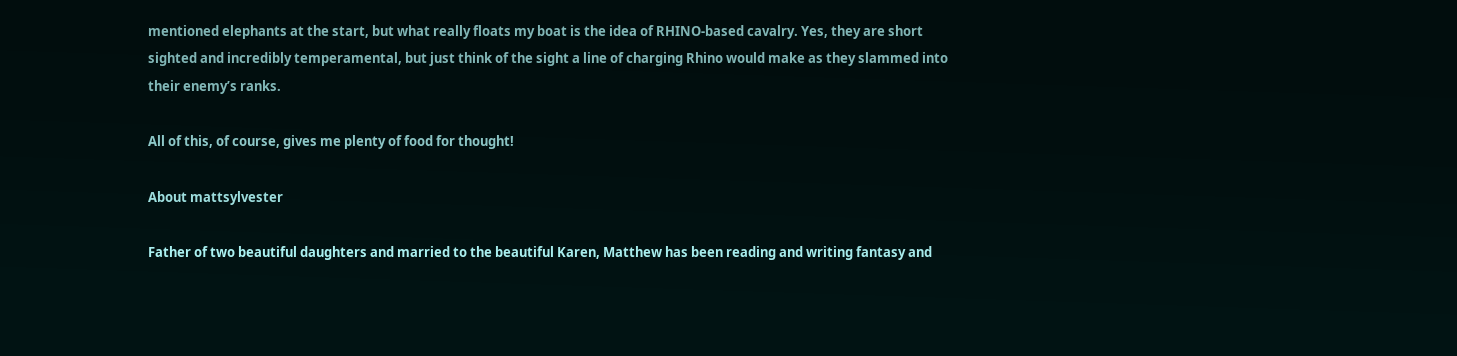mentioned elephants at the start, but what really floats my boat is the idea of RHINO-based cavalry. Yes, they are short sighted and incredibly temperamental, but just think of the sight a line of charging Rhino would make as they slammed into their enemy’s ranks.

All of this, of course, gives me plenty of food for thought!

About mattsylvester

Father of two beautiful daughters and married to the beautiful Karen, Matthew has been reading and writing fantasy and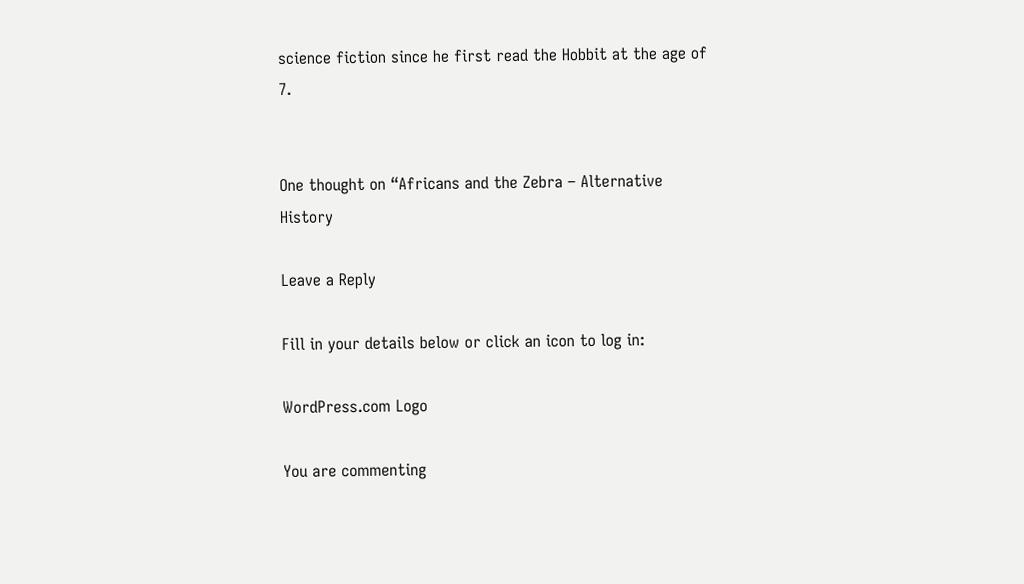science fiction since he first read the Hobbit at the age of 7.


One thought on “Africans and the Zebra – Alternative History

Leave a Reply

Fill in your details below or click an icon to log in:

WordPress.com Logo

You are commenting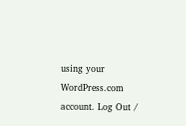using your WordPress.com account. Log Out /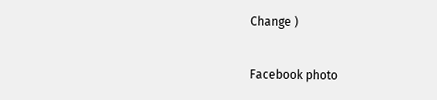Change )

Facebook photo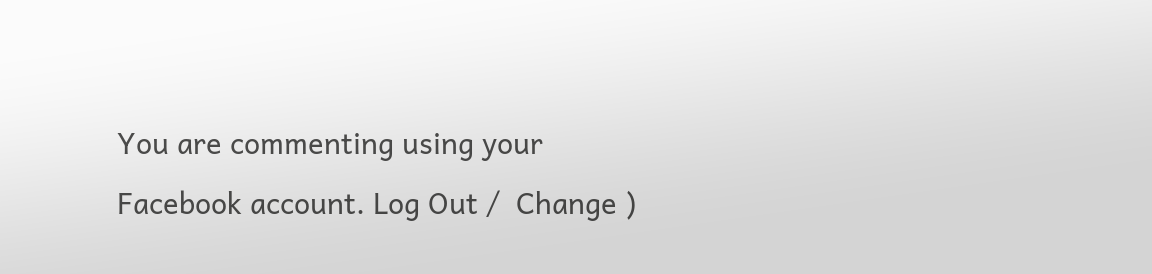You are commenting using your Facebook account. Log Out /  Change )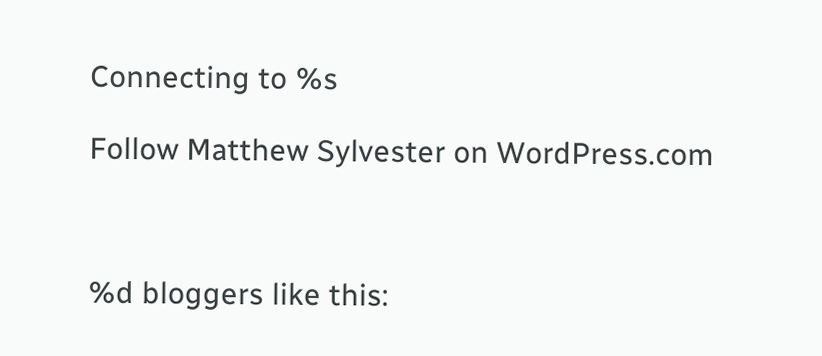Connecting to %s

Follow Matthew Sylvester on WordPress.com



%d bloggers like this: